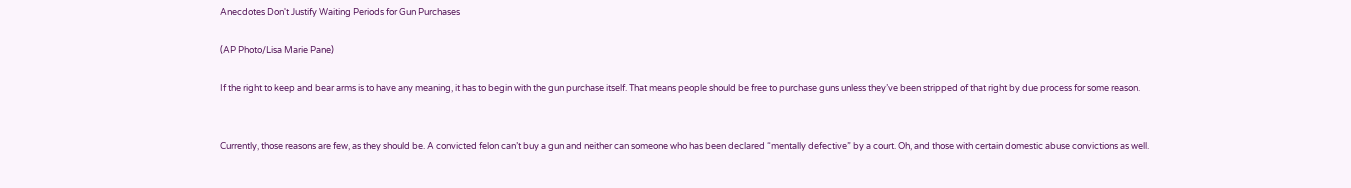Anecdotes Don't Justify Waiting Periods for Gun Purchases

(AP Photo/Lisa Marie Pane)

If the right to keep and bear arms is to have any meaning, it has to begin with the gun purchase itself. That means people should be free to purchase guns unless they’ve been stripped of that right by due process for some reason.


Currently, those reasons are few, as they should be. A convicted felon can’t buy a gun and neither can someone who has been declared “mentally defective” by a court. Oh, and those with certain domestic abuse convictions as well.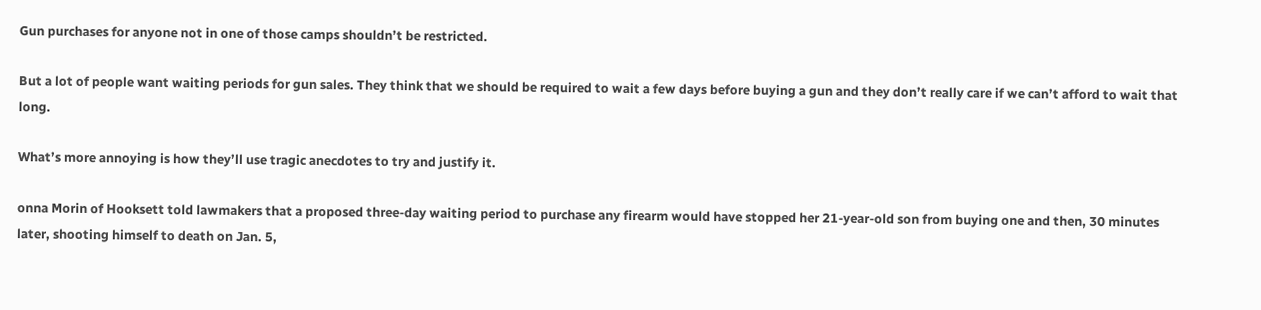Gun purchases for anyone not in one of those camps shouldn’t be restricted.

But a lot of people want waiting periods for gun sales. They think that we should be required to wait a few days before buying a gun and they don’t really care if we can’t afford to wait that long.

What’s more annoying is how they’ll use tragic anecdotes to try and justify it.

onna Morin of Hooksett told lawmakers that a proposed three-day waiting period to purchase any firearm would have stopped her 21-year-old son from buying one and then, 30 minutes later, shooting himself to death on Jan. 5,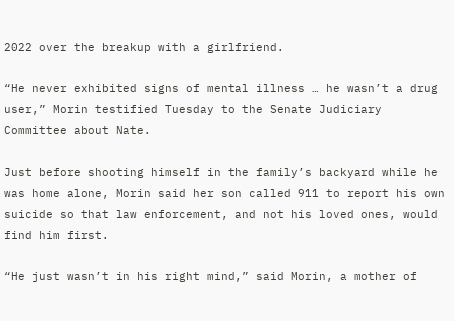2022 over the breakup with a girlfriend.

“He never exhibited signs of mental illness … he wasn’t a drug user,” Morin testified Tuesday to the Senate Judiciary Committee about Nate.

Just before shooting himself in the family’s backyard while he was home alone, Morin said her son called 911 to report his own suicide so that law enforcement, and not his loved ones, would find him first.

“He just wasn’t in his right mind,” said Morin, a mother of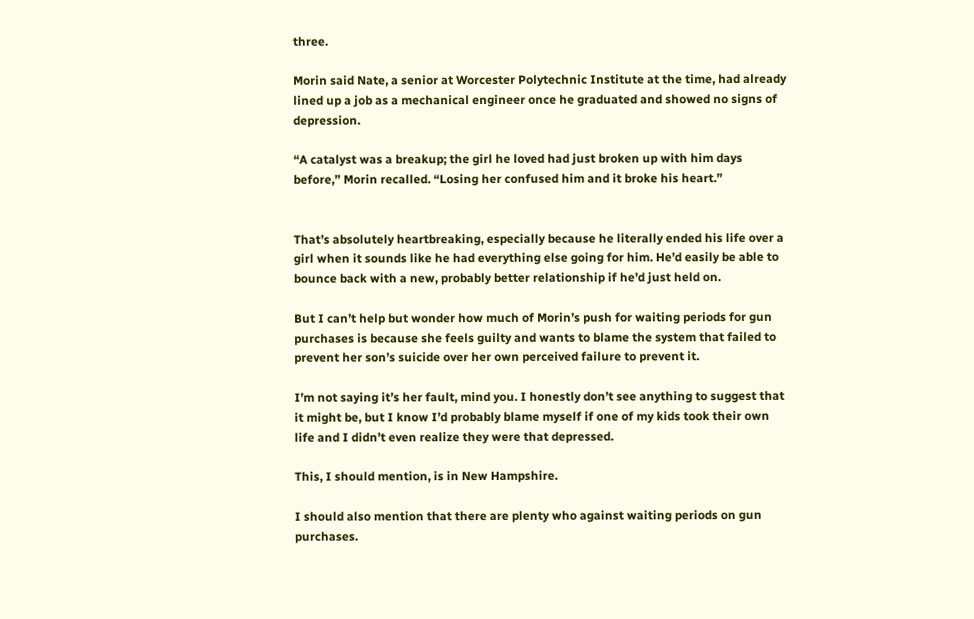three.

Morin said Nate, a senior at Worcester Polytechnic Institute at the time, had already lined up a job as a mechanical engineer once he graduated and showed no signs of depression.

“A catalyst was a breakup; the girl he loved had just broken up with him days before,” Morin recalled. “Losing her confused him and it broke his heart.”


That’s absolutely heartbreaking, especially because he literally ended his life over a girl when it sounds like he had everything else going for him. He’d easily be able to bounce back with a new, probably better relationship if he’d just held on.

But I can’t help but wonder how much of Morin’s push for waiting periods for gun purchases is because she feels guilty and wants to blame the system that failed to prevent her son’s suicide over her own perceived failure to prevent it.

I’m not saying it’s her fault, mind you. I honestly don’t see anything to suggest that it might be, but I know I’d probably blame myself if one of my kids took their own life and I didn’t even realize they were that depressed.

This, I should mention, is in New Hampshire.

I should also mention that there are plenty who against waiting periods on gun purchases.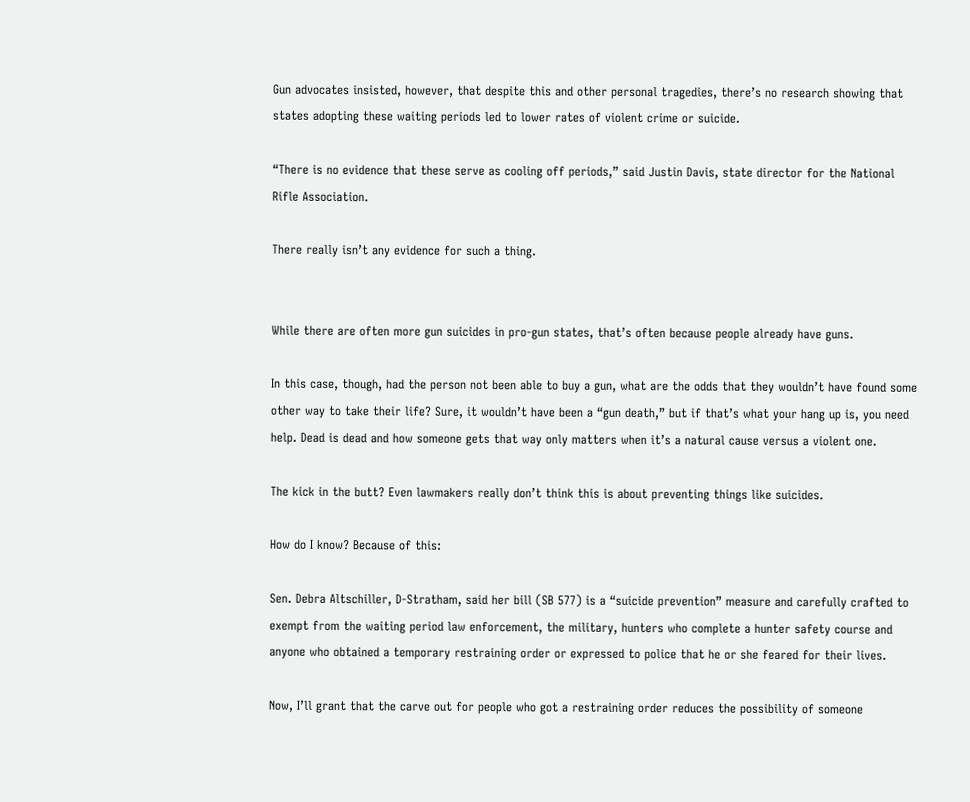Gun advocates insisted, however, that despite this and other personal tragedies, there’s no research showing that states adopting these waiting periods led to lower rates of violent crime or suicide.

“There is no evidence that these serve as cooling off periods,” said Justin Davis, state director for the National Rifle Association.

There really isn’t any evidence for such a thing.


While there are often more gun suicides in pro-gun states, that’s often because people already have guns.

In this case, though, had the person not been able to buy a gun, what are the odds that they wouldn’t have found some other way to take their life? Sure, it wouldn’t have been a “gun death,” but if that’s what your hang up is, you need help. Dead is dead and how someone gets that way only matters when it’s a natural cause versus a violent one.

The kick in the butt? Even lawmakers really don’t think this is about preventing things like suicides.

How do I know? Because of this:

Sen. Debra Altschiller, D-Stratham, said her bill (SB 577) is a “suicide prevention” measure and carefully crafted to exempt from the waiting period law enforcement, the military, hunters who complete a hunter safety course and anyone who obtained a temporary restraining order or expressed to police that he or she feared for their lives.

Now, I’ll grant that the carve out for people who got a restraining order reduces the possibility of someone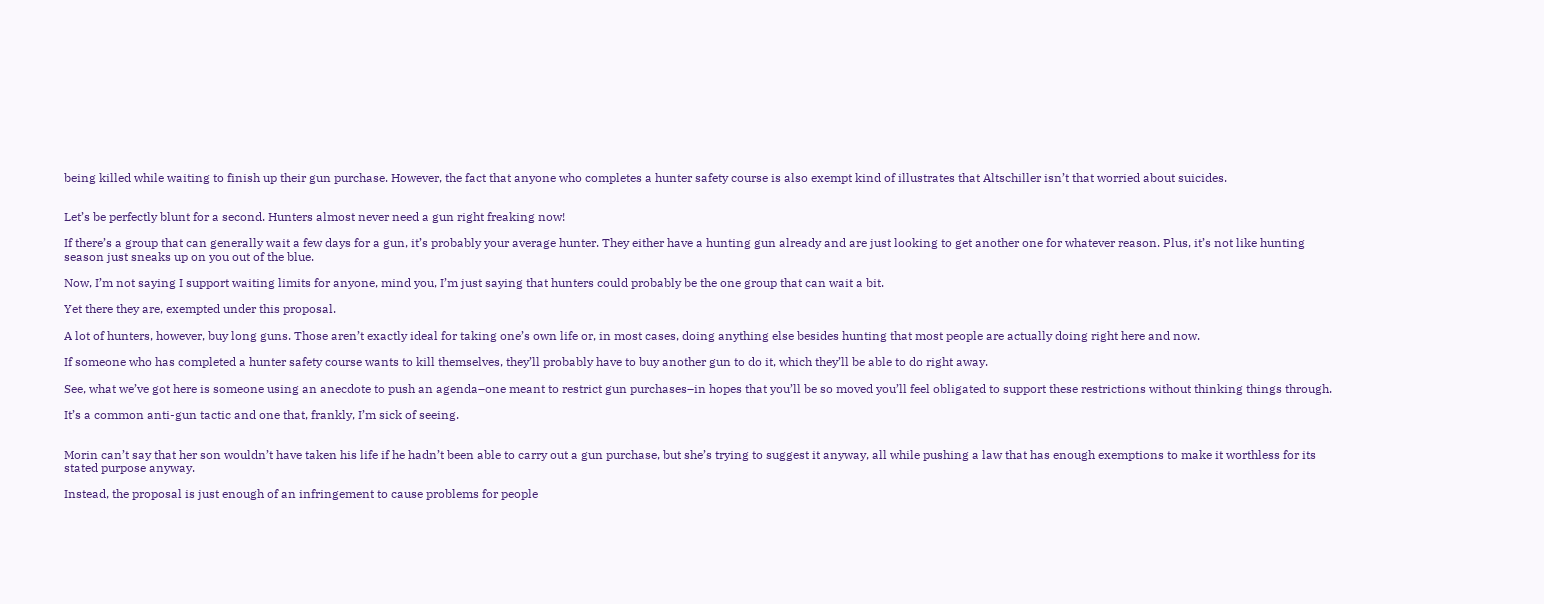being killed while waiting to finish up their gun purchase. However, the fact that anyone who completes a hunter safety course is also exempt kind of illustrates that Altschiller isn’t that worried about suicides.


Let’s be perfectly blunt for a second. Hunters almost never need a gun right freaking now!

If there’s a group that can generally wait a few days for a gun, it’s probably your average hunter. They either have a hunting gun already and are just looking to get another one for whatever reason. Plus, it’s not like hunting season just sneaks up on you out of the blue.

Now, I’m not saying I support waiting limits for anyone, mind you, I’m just saying that hunters could probably be the one group that can wait a bit.

Yet there they are, exempted under this proposal.

A lot of hunters, however, buy long guns. Those aren’t exactly ideal for taking one’s own life or, in most cases, doing anything else besides hunting that most people are actually doing right here and now.

If someone who has completed a hunter safety course wants to kill themselves, they’ll probably have to buy another gun to do it, which they’ll be able to do right away.

See, what we’ve got here is someone using an anecdote to push an agenda–one meant to restrict gun purchases–in hopes that you’ll be so moved you’ll feel obligated to support these restrictions without thinking things through.

It’s a common anti-gun tactic and one that, frankly, I’m sick of seeing.


Morin can’t say that her son wouldn’t have taken his life if he hadn’t been able to carry out a gun purchase, but she’s trying to suggest it anyway, all while pushing a law that has enough exemptions to make it worthless for its stated purpose anyway.

Instead, the proposal is just enough of an infringement to cause problems for people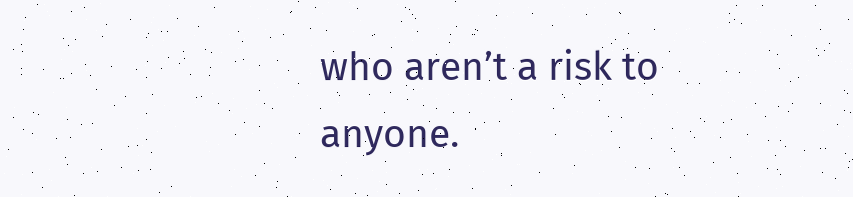who aren’t a risk to anyone.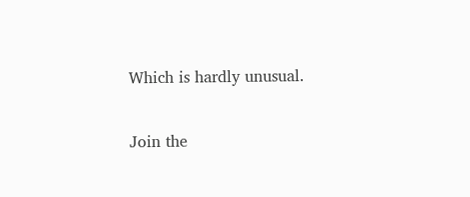Which is hardly unusual.

Join the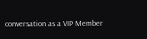conversation as a VIP Member